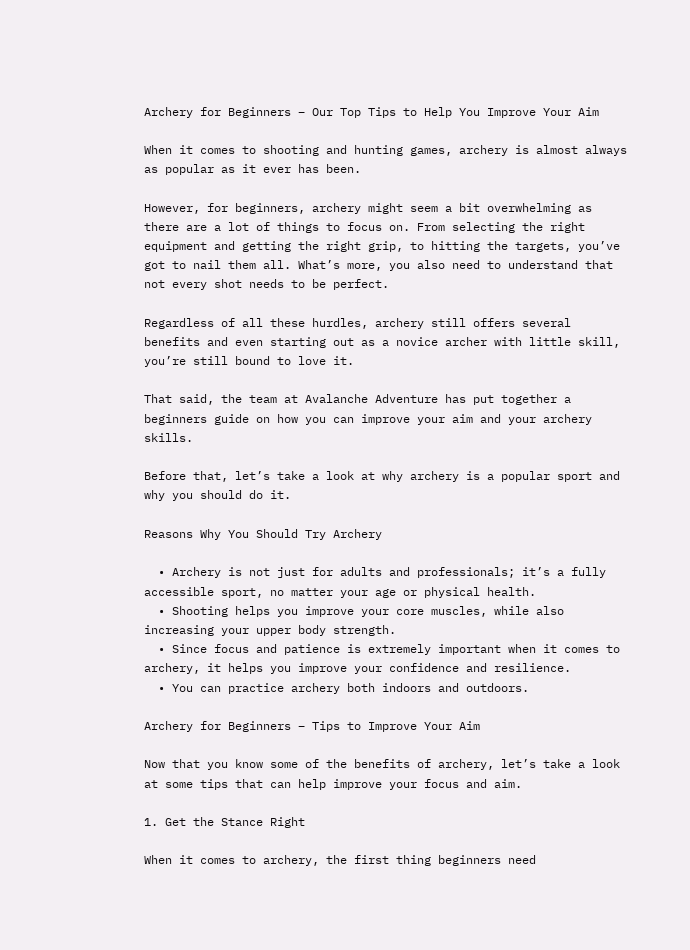Archery for Beginners – Our Top Tips to Help You Improve Your Aim

When it comes to shooting and hunting games, archery is almost always as popular as it ever has been.

However, for beginners, archery might seem a bit overwhelming as there are a lot of things to focus on. From selecting the right equipment and getting the right grip, to hitting the targets, you’ve got to nail them all. What’s more, you also need to understand that not every shot needs to be perfect.

Regardless of all these hurdles, archery still offers several benefits and even starting out as a novice archer with little skill, you’re still bound to love it.

That said, the team at Avalanche Adventure has put together a beginners guide on how you can improve your aim and your archery skills.

Before that, let’s take a look at why archery is a popular sport and why you should do it.

Reasons Why You Should Try Archery

  • Archery is not just for adults and professionals; it’s a fully accessible sport, no matter your age or physical health.
  • Shooting helps you improve your core muscles, while also increasing your upper body strength.
  • Since focus and patience is extremely important when it comes to archery, it helps you improve your confidence and resilience.
  • You can practice archery both indoors and outdoors.

Archery for Beginners – Tips to Improve Your Aim

Now that you know some of the benefits of archery, let’s take a look at some tips that can help improve your focus and aim.

1. Get the Stance Right

When it comes to archery, the first thing beginners need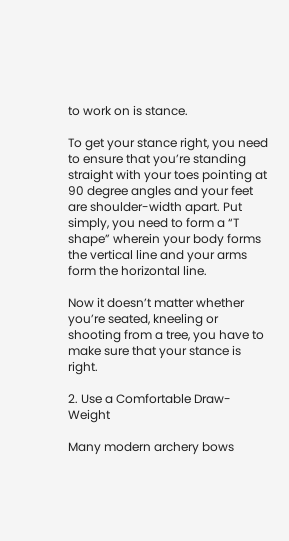to work on is stance.

To get your stance right, you need to ensure that you’re standing straight with your toes pointing at 90 degree angles and your feet are shoulder-width apart. Put simply, you need to form a “T shape” wherein your body forms the vertical line and your arms form the horizontal line.

Now it doesn’t matter whether you’re seated, kneeling or shooting from a tree, you have to make sure that your stance is right.

2. Use a Comfortable Draw-Weight

Many modern archery bows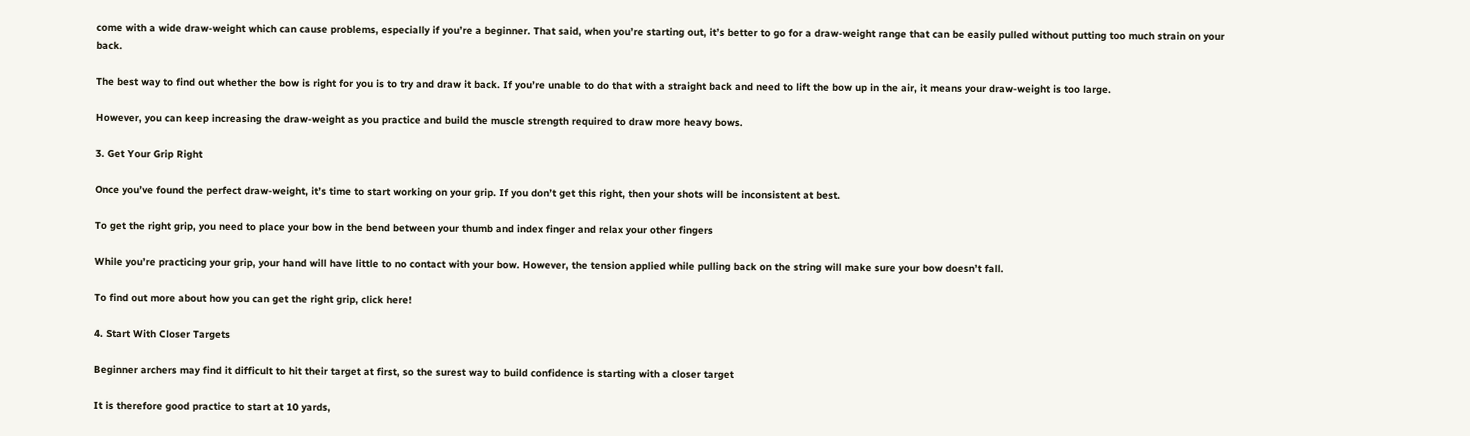come with a wide draw-weight which can cause problems, especially if you’re a beginner. That said, when you’re starting out, it’s better to go for a draw-weight range that can be easily pulled without putting too much strain on your back.

The best way to find out whether the bow is right for you is to try and draw it back. If you’re unable to do that with a straight back and need to lift the bow up in the air, it means your draw-weight is too large.

However, you can keep increasing the draw-weight as you practice and build the muscle strength required to draw more heavy bows.

3. Get Your Grip Right

Once you’ve found the perfect draw-weight, it’s time to start working on your grip. If you don’t get this right, then your shots will be inconsistent at best.

To get the right grip, you need to place your bow in the bend between your thumb and index finger and relax your other fingers

While you’re practicing your grip, your hand will have little to no contact with your bow. However, the tension applied while pulling back on the string will make sure your bow doesn’t fall.

To find out more about how you can get the right grip, click here!

4. Start With Closer Targets

Beginner archers may find it difficult to hit their target at first, so the surest way to build confidence is starting with a closer target

It is therefore good practice to start at 10 yards,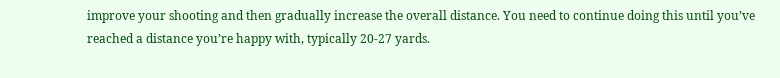improve your shooting and then gradually increase the overall distance. You need to continue doing this until you’ve reached a distance you’re happy with, typically 20-27 yards.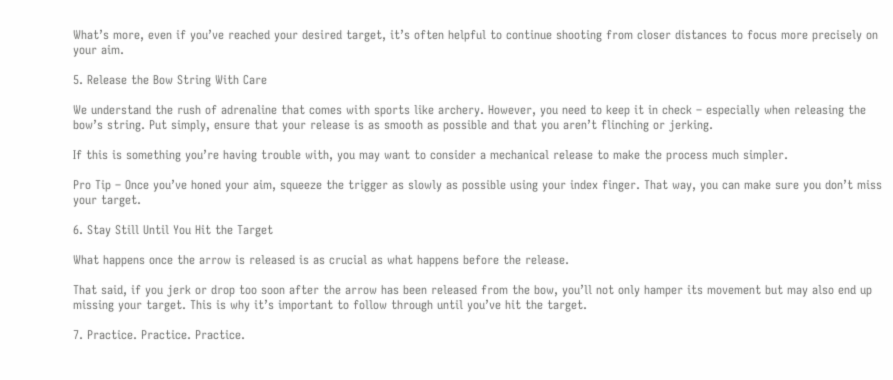What’s more, even if you’ve reached your desired target, it’s often helpful to continue shooting from closer distances to focus more precisely on your aim.

5. Release the Bow String With Care

We understand the rush of adrenaline that comes with sports like archery. However, you need to keep it in check – especially when releasing the bow’s string. Put simply, ensure that your release is as smooth as possible and that you aren’t flinching or jerking.

If this is something you’re having trouble with, you may want to consider a mechanical release to make the process much simpler.

Pro Tip – Once you’ve honed your aim, squeeze the trigger as slowly as possible using your index finger. That way, you can make sure you don’t miss your target.

6. Stay Still Until You Hit the Target

What happens once the arrow is released is as crucial as what happens before the release.

That said, if you jerk or drop too soon after the arrow has been released from the bow, you’ll not only hamper its movement but may also end up missing your target. This is why it’s important to follow through until you’ve hit the target.

7. Practice. Practice. Practice.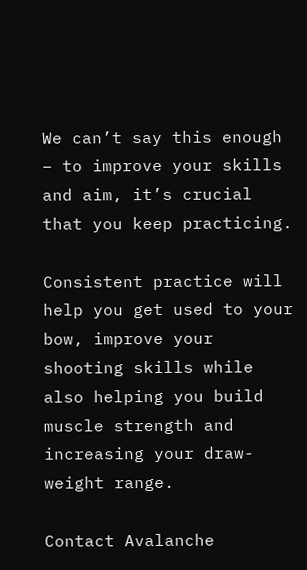We can’t say this enough – to improve your skills and aim, it’s crucial that you keep practicing.

Consistent practice will help you get used to your bow, improve your shooting skills while also helping you build muscle strength and increasing your draw-weight range.

Contact Avalanche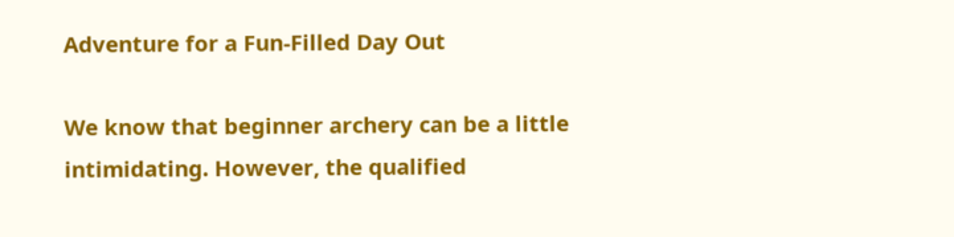Adventure for a Fun-Filled Day Out

We know that beginner archery can be a little intimidating. However, the qualified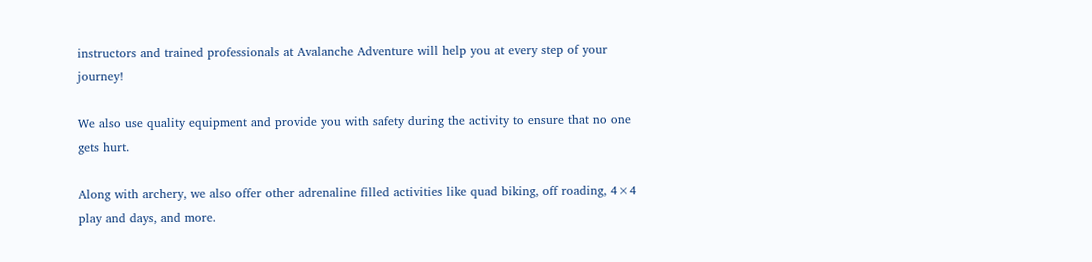instructors and trained professionals at Avalanche Adventure will help you at every step of your journey!

We also use quality equipment and provide you with safety during the activity to ensure that no one gets hurt.

Along with archery, we also offer other adrenaline filled activities like quad biking, off roading, 4×4 play and days, and more.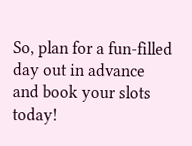So, plan for a fun-filled day out in advance and book your slots today!